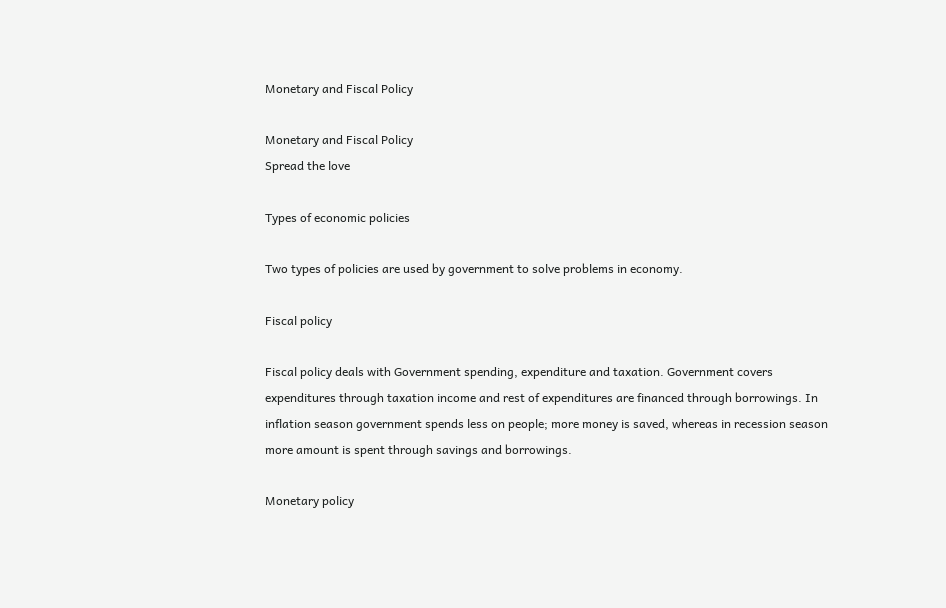Monetary and Fiscal Policy

Monetary and Fiscal Policy
Spread the love

Types of economic policies

Two types of policies are used by government to solve problems in economy.

Fiscal policy

Fiscal policy deals with Government spending, expenditure and taxation. Government covers expenditures through taxation income and rest of expenditures are financed through borrowings. In inflation season government spends less on people; more money is saved, whereas in recession season more amount is spent through savings and borrowings.

Monetary policy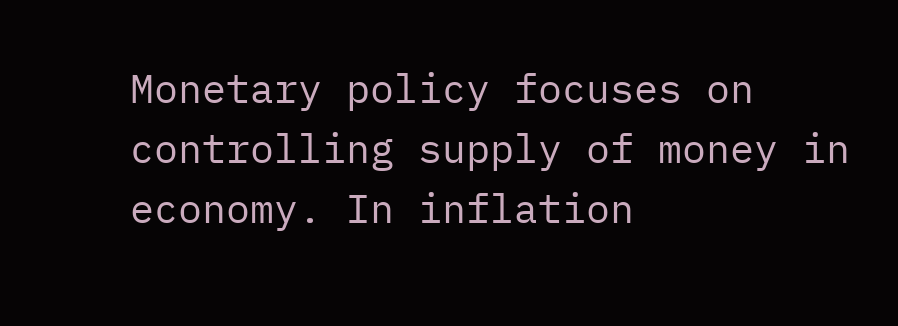Monetary policy focuses on controlling supply of money in economy. In inflation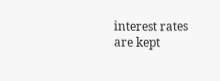interest rates are kept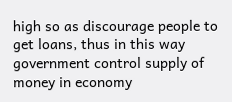high so as discourage people to get loans, thus in this way government control supply of money in economy